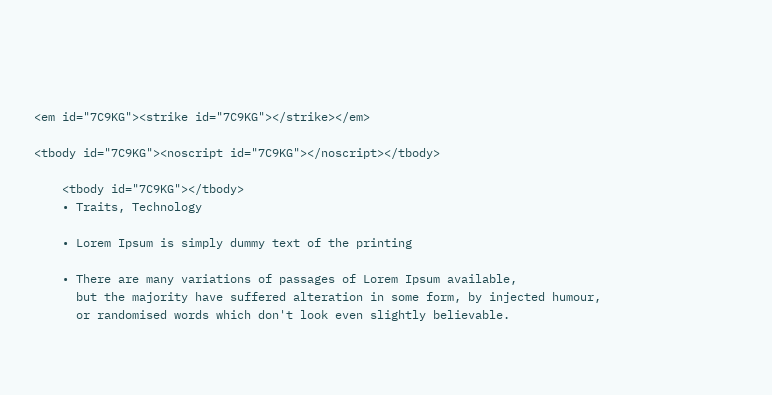<em id="7C9KG"><strike id="7C9KG"></strike></em>

<tbody id="7C9KG"><noscript id="7C9KG"></noscript></tbody>

    <tbody id="7C9KG"></tbody>
    • Traits, Technology

    • Lorem Ipsum is simply dummy text of the printing

    • There are many variations of passages of Lorem Ipsum available,
      but the majority have suffered alteration in some form, by injected humour,
      or randomised words which don't look even slightly believable.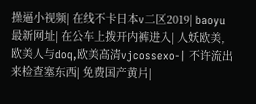操逼小视频| 在线不卡日本v二区2019| baoyu最新网址| 在公车上拨开内裤进入| 人妖欧美,欧美人与doq,欧美高清vjcossexo-| 不许流出来检查塞东西| 免费国产黄片|